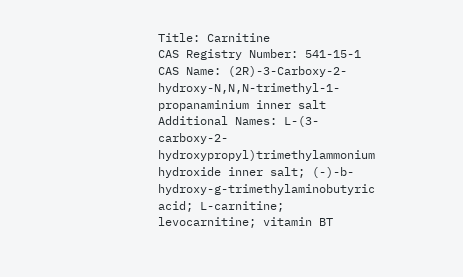Title: Carnitine
CAS Registry Number: 541-15-1
CAS Name: (2R)-3-Carboxy-2-hydroxy-N,N,N-trimethyl-1-propanaminium inner salt
Additional Names: L-(3-carboxy-2-hydroxypropyl)trimethylammonium hydroxide inner salt; (-)-b-hydroxy-g-trimethylaminobutyric acid; L-carnitine; levocarnitine; vitamin BT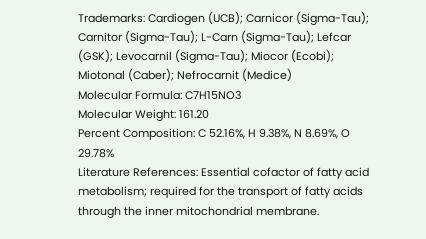Trademarks: Cardiogen (UCB); Carnicor (Sigma-Tau); Carnitor (Sigma-Tau); L-Carn (Sigma-Tau); Lefcar (GSK); Levocarnil (Sigma-Tau); Miocor (Ecobi); Miotonal (Caber); Nefrocarnit (Medice)
Molecular Formula: C7H15NO3
Molecular Weight: 161.20
Percent Composition: C 52.16%, H 9.38%, N 8.69%, O 29.78%
Literature References: Essential cofactor of fatty acid metabolism; required for the transport of fatty acids through the inner mitochondrial membrane.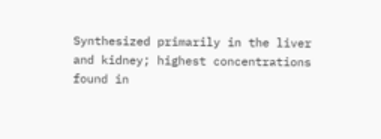Synthesized primarily in the liver and kidney; highest concentrations found in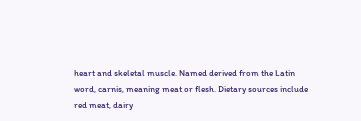heart and skeletal muscle. Named derived from the Latin word, carnis, meaning meat or flesh. Dietary sources include red meat, dairy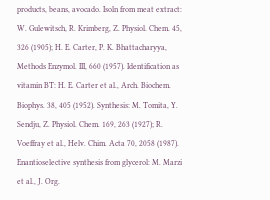products, beans, avocado. Isoln from meat extract: W. Gulewitsch, R. Krimberg, Z. Physiol. Chem. 45, 326 (1905); H. E. Carter, P. K. Bhattacharyya, Methods Enzymol. III, 660 (1957). Identification as vitamin BT: H. E. Carter et al., Arch. Biochem. Biophys. 38, 405 (1952). Synthesis: M. Tomita, Y. Sendju, Z. Physiol. Chem. 169, 263 (1927); R. Voeffray et al., Helv. Chim. Acta 70, 2058 (1987). Enantioselective synthesis from glycerol: M. Marzi et al., J. Org.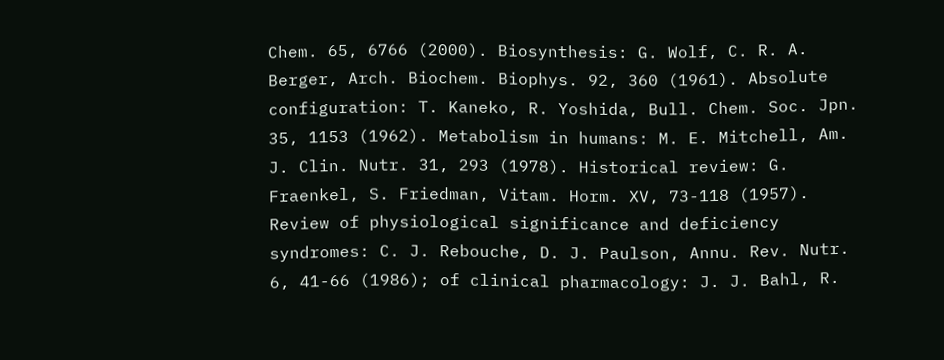Chem. 65, 6766 (2000). Biosynthesis: G. Wolf, C. R. A. Berger, Arch. Biochem. Biophys. 92, 360 (1961). Absolute configuration: T. Kaneko, R. Yoshida, Bull. Chem. Soc. Jpn. 35, 1153 (1962). Metabolism in humans: M. E. Mitchell, Am. J. Clin. Nutr. 31, 293 (1978). Historical review: G. Fraenkel, S. Friedman, Vitam. Horm. XV, 73-118 (1957). Review of physiological significance and deficiency syndromes: C. J. Rebouche, D. J. Paulson, Annu. Rev. Nutr. 6, 41-66 (1986); of clinical pharmacology: J. J. Bahl, R.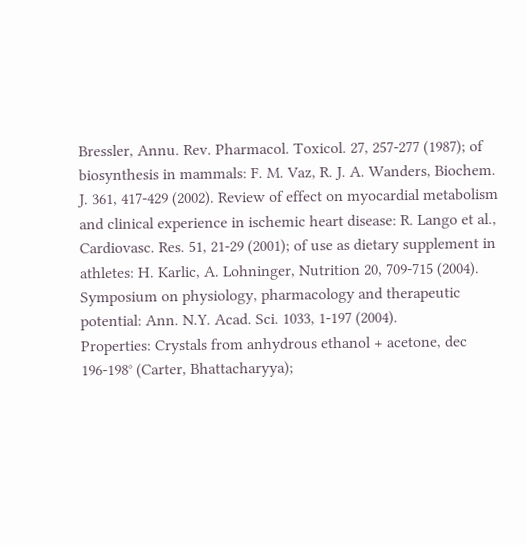Bressler, Annu. Rev. Pharmacol. Toxicol. 27, 257-277 (1987); of biosynthesis in mammals: F. M. Vaz, R. J. A. Wanders, Biochem. J. 361, 417-429 (2002). Review of effect on myocardial metabolism and clinical experience in ischemic heart disease: R. Lango et al., Cardiovasc. Res. 51, 21-29 (2001); of use as dietary supplement in athletes: H. Karlic, A. Lohninger, Nutrition 20, 709-715 (2004). Symposium on physiology, pharmacology and therapeutic potential: Ann. N.Y. Acad. Sci. 1033, 1-197 (2004).
Properties: Crystals from anhydrous ethanol + acetone, dec 196-198° (Carter, Bhattacharyya);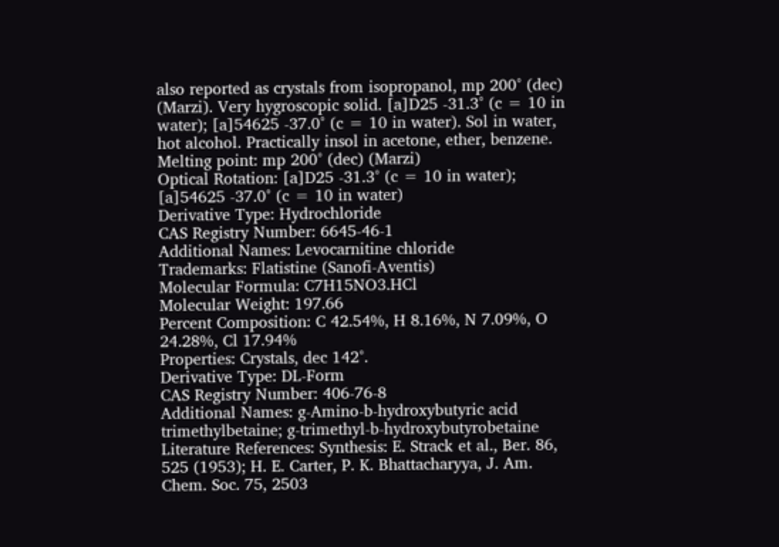also reported as crystals from isopropanol, mp 200° (dec) (Marzi). Very hygroscopic solid. [a]D25 -31.3° (c = 10 in water); [a]54625 -37.0° (c = 10 in water). Sol in water, hot alcohol. Practically insol in acetone, ether, benzene.
Melting point: mp 200° (dec) (Marzi)
Optical Rotation: [a]D25 -31.3° (c = 10 in water); [a]54625 -37.0° (c = 10 in water)
Derivative Type: Hydrochloride
CAS Registry Number: 6645-46-1
Additional Names: Levocarnitine chloride
Trademarks: Flatistine (Sanofi-Aventis)
Molecular Formula: C7H15NO3.HCl
Molecular Weight: 197.66
Percent Composition: C 42.54%, H 8.16%, N 7.09%, O 24.28%, Cl 17.94%
Properties: Crystals, dec 142°.
Derivative Type: DL-Form
CAS Registry Number: 406-76-8
Additional Names: g-Amino-b-hydroxybutyric acid trimethylbetaine; g-trimethyl-b-hydroxybutyrobetaine
Literature References: Synthesis: E. Strack et al., Ber. 86, 525 (1953); H. E. Carter, P. K. Bhattacharyya, J. Am. Chem. Soc. 75, 2503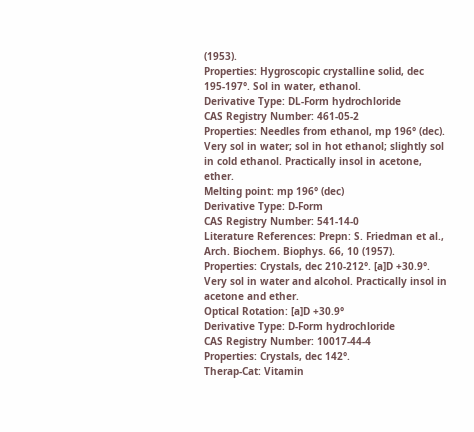(1953).
Properties: Hygroscopic crystalline solid, dec 195-197°. Sol in water, ethanol.
Derivative Type: DL-Form hydrochloride
CAS Registry Number: 461-05-2
Properties: Needles from ethanol, mp 196° (dec). Very sol in water; sol in hot ethanol; slightly sol in cold ethanol. Practically insol in acetone, ether.
Melting point: mp 196° (dec)
Derivative Type: D-Form
CAS Registry Number: 541-14-0
Literature References: Prepn: S. Friedman et al., Arch. Biochem. Biophys. 66, 10 (1957).
Properties: Crystals, dec 210-212°. [a]D +30.9°. Very sol in water and alcohol. Practically insol in acetone and ether.
Optical Rotation: [a]D +30.9°
Derivative Type: D-Form hydrochloride
CAS Registry Number: 10017-44-4
Properties: Crystals, dec 142°.
Therap-Cat: Vitamin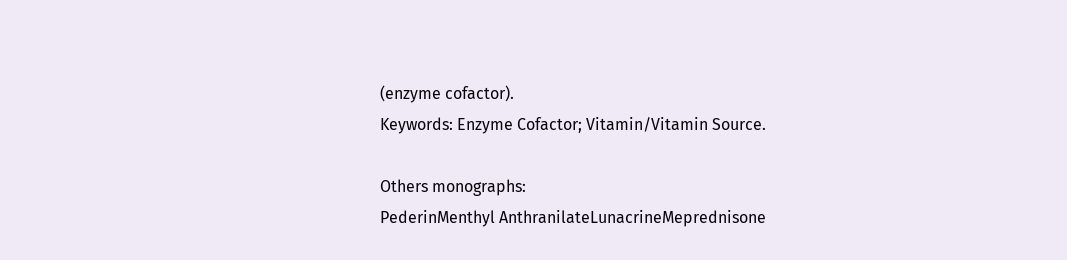(enzyme cofactor).
Keywords: Enzyme Cofactor; Vitamin/Vitamin Source.

Others monographs:
PederinMenthyl AnthranilateLunacrineMeprednisone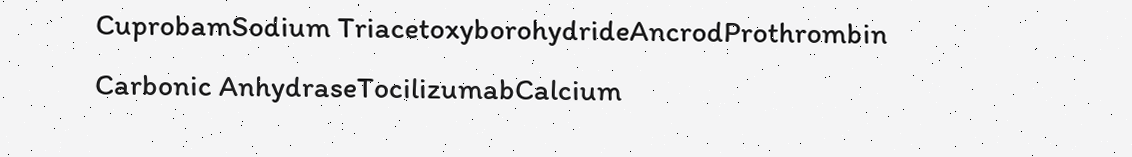CuprobamSodium TriacetoxyborohydrideAncrodProthrombin
Carbonic AnhydraseTocilizumabCalcium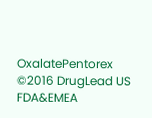OxalatePentorex
©2016 DrugLead US FDA&EMEA